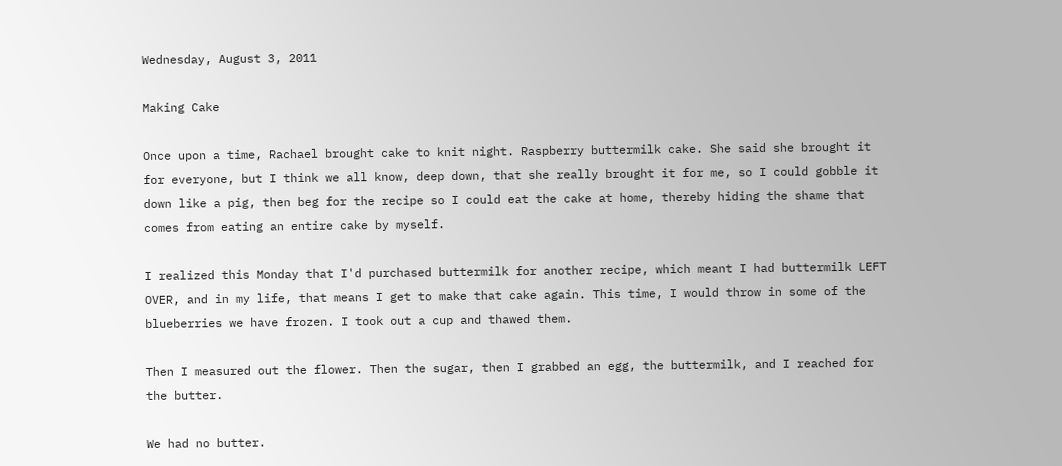Wednesday, August 3, 2011

Making Cake

Once upon a time, Rachael brought cake to knit night. Raspberry buttermilk cake. She said she brought it for everyone, but I think we all know, deep down, that she really brought it for me, so I could gobble it down like a pig, then beg for the recipe so I could eat the cake at home, thereby hiding the shame that comes from eating an entire cake by myself.

I realized this Monday that I'd purchased buttermilk for another recipe, which meant I had buttermilk LEFT OVER, and in my life, that means I get to make that cake again. This time, I would throw in some of the blueberries we have frozen. I took out a cup and thawed them.

Then I measured out the flower. Then the sugar, then I grabbed an egg, the buttermilk, and I reached for the butter.

We had no butter.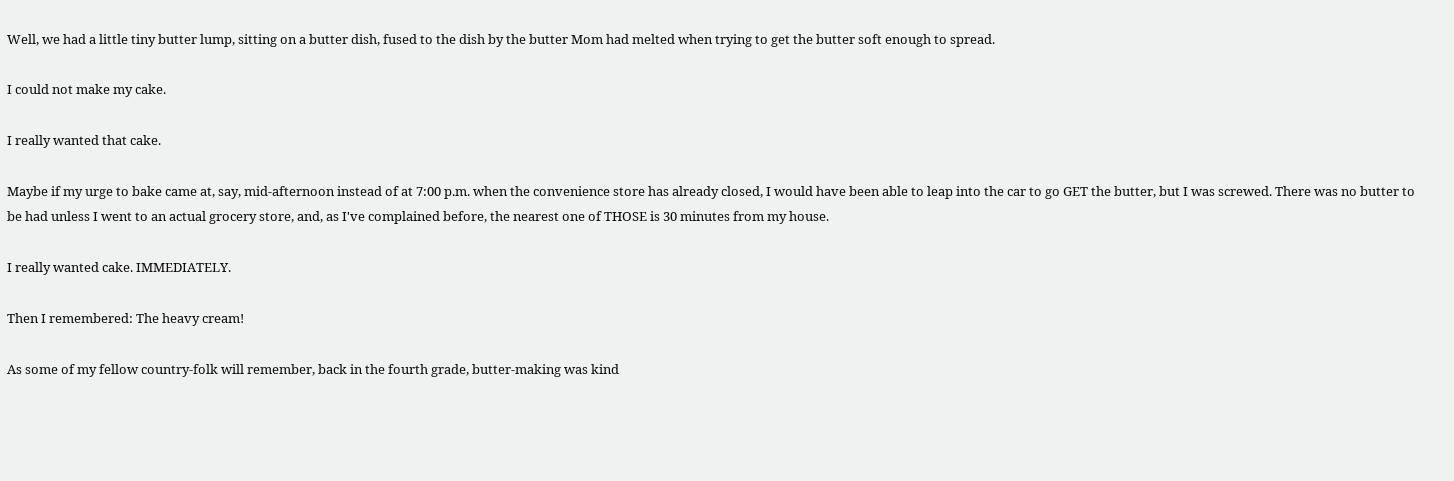Well, we had a little tiny butter lump, sitting on a butter dish, fused to the dish by the butter Mom had melted when trying to get the butter soft enough to spread.

I could not make my cake.

I really wanted that cake.

Maybe if my urge to bake came at, say, mid-afternoon instead of at 7:00 p.m. when the convenience store has already closed, I would have been able to leap into the car to go GET the butter, but I was screwed. There was no butter to be had unless I went to an actual grocery store, and, as I've complained before, the nearest one of THOSE is 30 minutes from my house.

I really wanted cake. IMMEDIATELY.

Then I remembered: The heavy cream!

As some of my fellow country-folk will remember, back in the fourth grade, butter-making was kind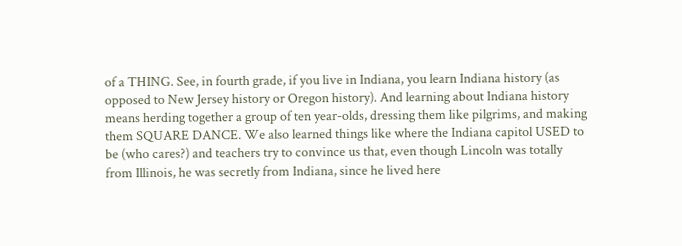of a THING. See, in fourth grade, if you live in Indiana, you learn Indiana history (as opposed to New Jersey history or Oregon history). And learning about Indiana history means herding together a group of ten year-olds, dressing them like pilgrims, and making them SQUARE DANCE. We also learned things like where the Indiana capitol USED to be (who cares?) and teachers try to convince us that, even though Lincoln was totally from Illinois, he was secretly from Indiana, since he lived here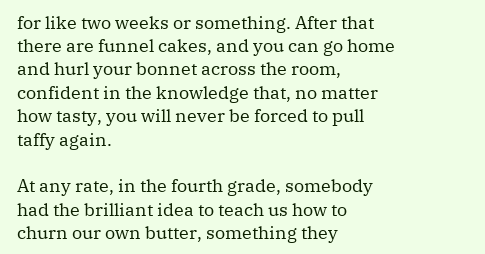for like two weeks or something. After that there are funnel cakes, and you can go home and hurl your bonnet across the room, confident in the knowledge that, no matter how tasty, you will never be forced to pull taffy again.

At any rate, in the fourth grade, somebody had the brilliant idea to teach us how to churn our own butter, something they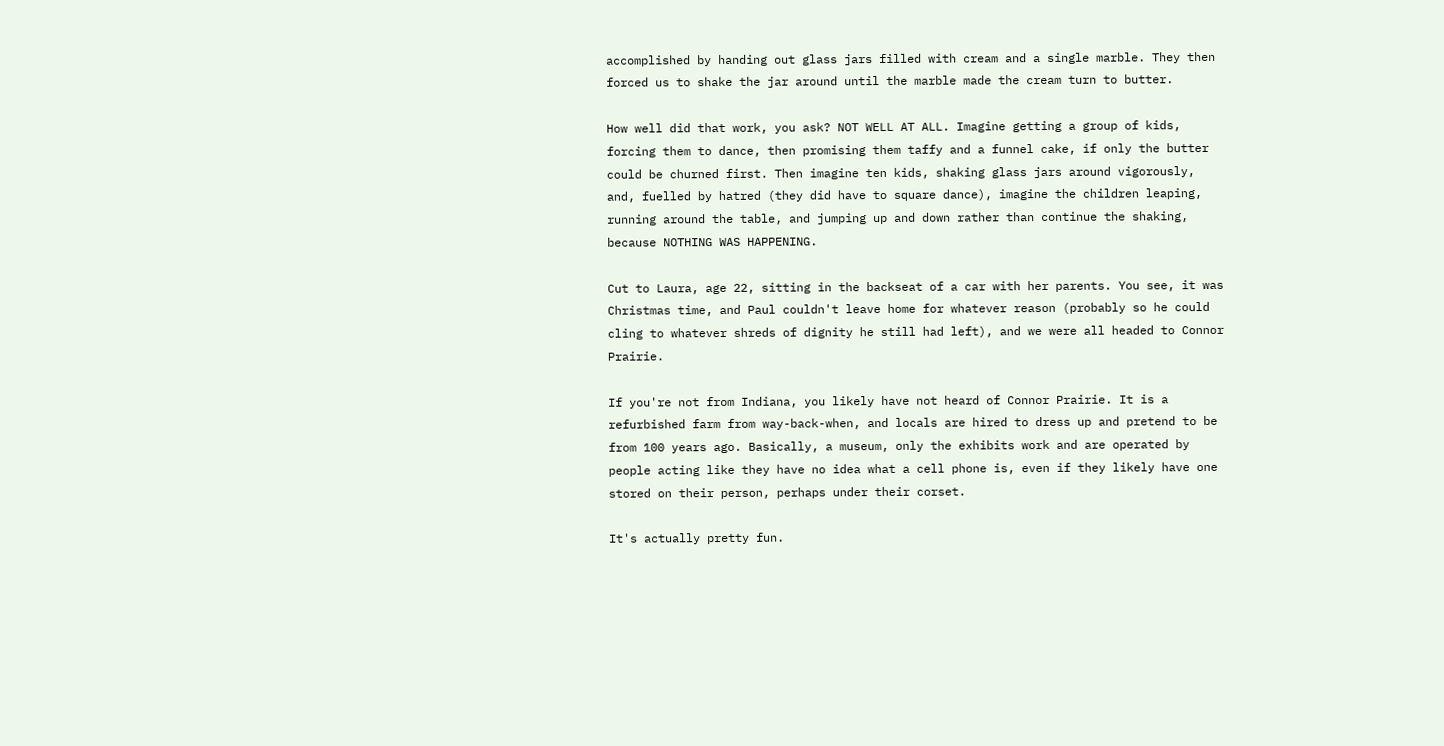accomplished by handing out glass jars filled with cream and a single marble. They then forced us to shake the jar around until the marble made the cream turn to butter.

How well did that work, you ask? NOT WELL AT ALL. Imagine getting a group of kids, forcing them to dance, then promising them taffy and a funnel cake, if only the butter could be churned first. Then imagine ten kids, shaking glass jars around vigorously, and, fuelled by hatred (they did have to square dance), imagine the children leaping, running around the table, and jumping up and down rather than continue the shaking, because NOTHING WAS HAPPENING.

Cut to Laura, age 22, sitting in the backseat of a car with her parents. You see, it was Christmas time, and Paul couldn't leave home for whatever reason (probably so he could cling to whatever shreds of dignity he still had left), and we were all headed to Connor Prairie.

If you're not from Indiana, you likely have not heard of Connor Prairie. It is a refurbished farm from way-back-when, and locals are hired to dress up and pretend to be from 100 years ago. Basically, a museum, only the exhibits work and are operated by people acting like they have no idea what a cell phone is, even if they likely have one stored on their person, perhaps under their corset.

It's actually pretty fun.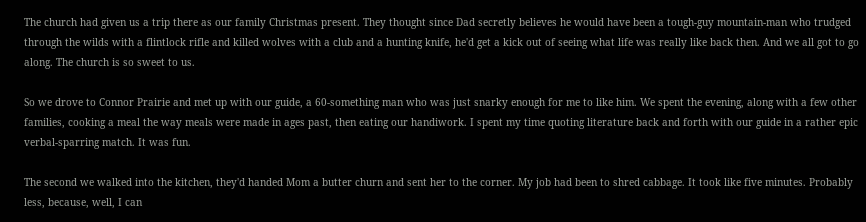The church had given us a trip there as our family Christmas present. They thought since Dad secretly believes he would have been a tough-guy mountain-man who trudged through the wilds with a flintlock rifle and killed wolves with a club and a hunting knife, he'd get a kick out of seeing what life was really like back then. And we all got to go along. The church is so sweet to us.

So we drove to Connor Prairie and met up with our guide, a 60-something man who was just snarky enough for me to like him. We spent the evening, along with a few other families, cooking a meal the way meals were made in ages past, then eating our handiwork. I spent my time quoting literature back and forth with our guide in a rather epic verbal-sparring match. It was fun.

The second we walked into the kitchen, they'd handed Mom a butter churn and sent her to the corner. My job had been to shred cabbage. It took like five minutes. Probably less, because, well, I can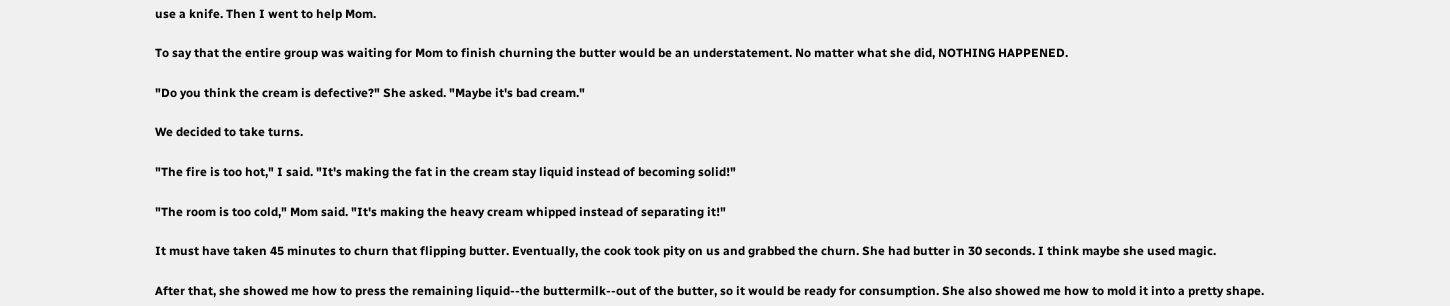use a knife. Then I went to help Mom.

To say that the entire group was waiting for Mom to finish churning the butter would be an understatement. No matter what she did, NOTHING HAPPENED.

"Do you think the cream is defective?" She asked. "Maybe it's bad cream."

We decided to take turns.

"The fire is too hot," I said. "It's making the fat in the cream stay liquid instead of becoming solid!"

"The room is too cold," Mom said. "It's making the heavy cream whipped instead of separating it!"

It must have taken 45 minutes to churn that flipping butter. Eventually, the cook took pity on us and grabbed the churn. She had butter in 30 seconds. I think maybe she used magic.

After that, she showed me how to press the remaining liquid--the buttermilk--out of the butter, so it would be ready for consumption. She also showed me how to mold it into a pretty shape.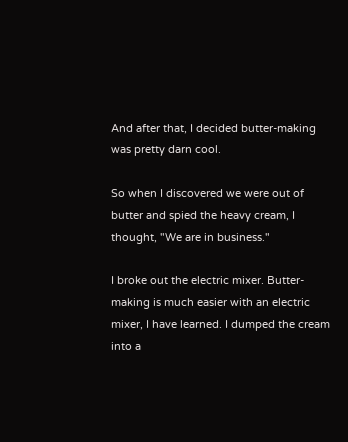And after that, I decided butter-making was pretty darn cool.

So when I discovered we were out of butter and spied the heavy cream, I thought, "We are in business."

I broke out the electric mixer. Butter-making is much easier with an electric mixer, I have learned. I dumped the cream into a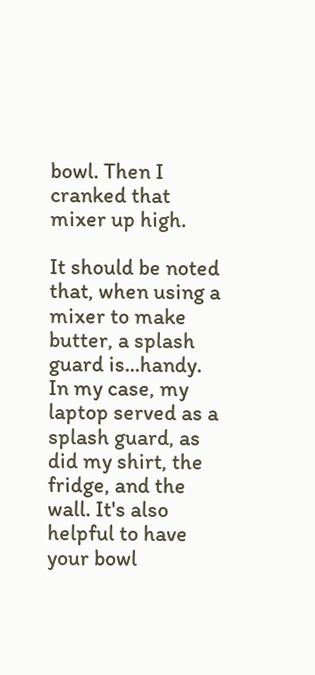bowl. Then I cranked that mixer up high.

It should be noted that, when using a mixer to make butter, a splash guard is...handy. In my case, my laptop served as a splash guard, as did my shirt, the fridge, and the wall. It's also helpful to have your bowl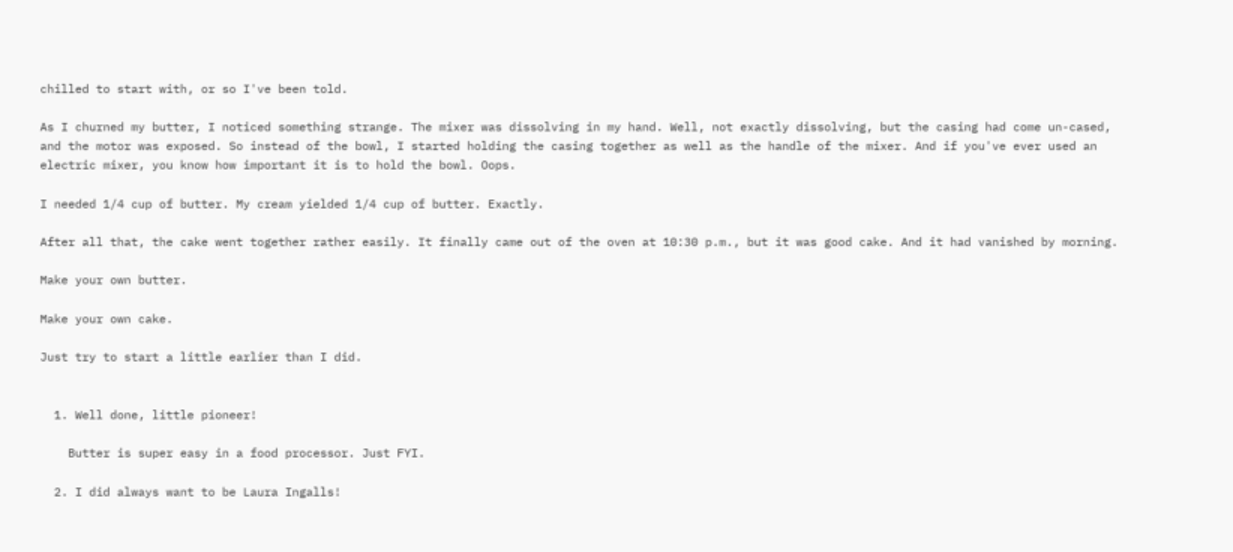chilled to start with, or so I've been told.

As I churned my butter, I noticed something strange. The mixer was dissolving in my hand. Well, not exactly dissolving, but the casing had come un-cased, and the motor was exposed. So instead of the bowl, I started holding the casing together as well as the handle of the mixer. And if you've ever used an electric mixer, you know how important it is to hold the bowl. Oops.

I needed 1/4 cup of butter. My cream yielded 1/4 cup of butter. Exactly.

After all that, the cake went together rather easily. It finally came out of the oven at 10:30 p.m., but it was good cake. And it had vanished by morning.

Make your own butter.

Make your own cake.

Just try to start a little earlier than I did.


  1. Well done, little pioneer!

    Butter is super easy in a food processor. Just FYI.

  2. I did always want to be Laura Ingalls!